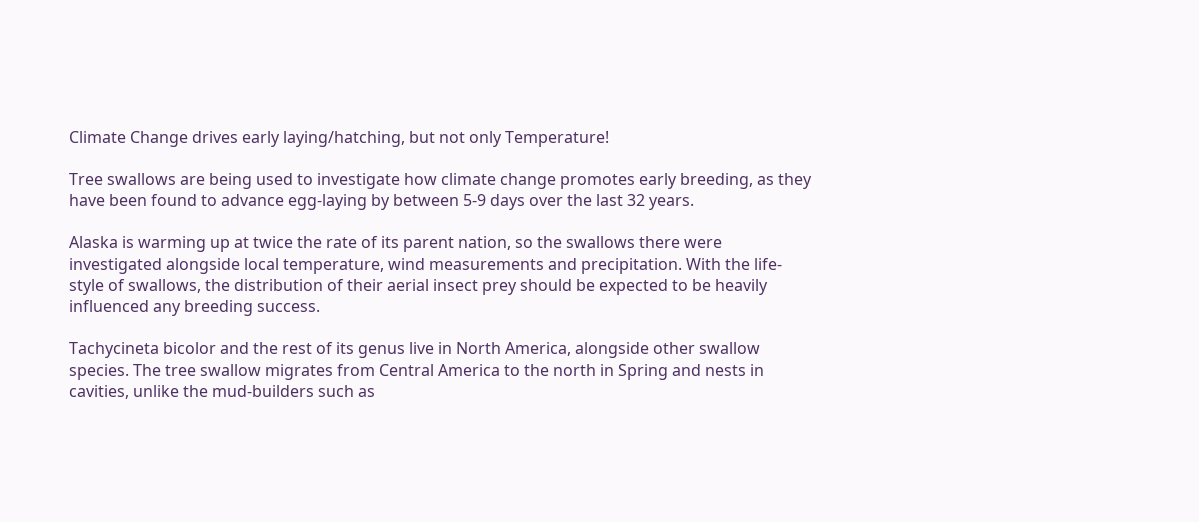Climate Change drives early laying/hatching, but not only Temperature!

Tree swallows are being used to investigate how climate change promotes early breeding, as they have been found to advance egg-laying by between 5-9 days over the last 32 years.

Alaska is warming up at twice the rate of its parent nation, so the swallows there were investigated alongside local temperature, wind measurements and precipitation. With the life-style of swallows, the distribution of their aerial insect prey should be expected to be heavily influenced any breeding success.

Tachycineta bicolor and the rest of its genus live in North America, alongside other swallow species. The tree swallow migrates from Central America to the north in Spring and nests in cavities, unlike the mud-builders such as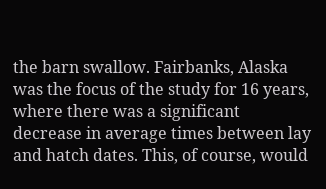the barn swallow. Fairbanks, Alaska was the focus of the study for 16 years, where there was a significant decrease in average times between lay and hatch dates. This, of course, would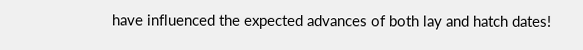have influenced the expected advances of both lay and hatch dates!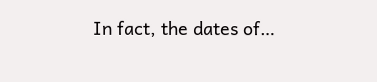In fact, the dates of…